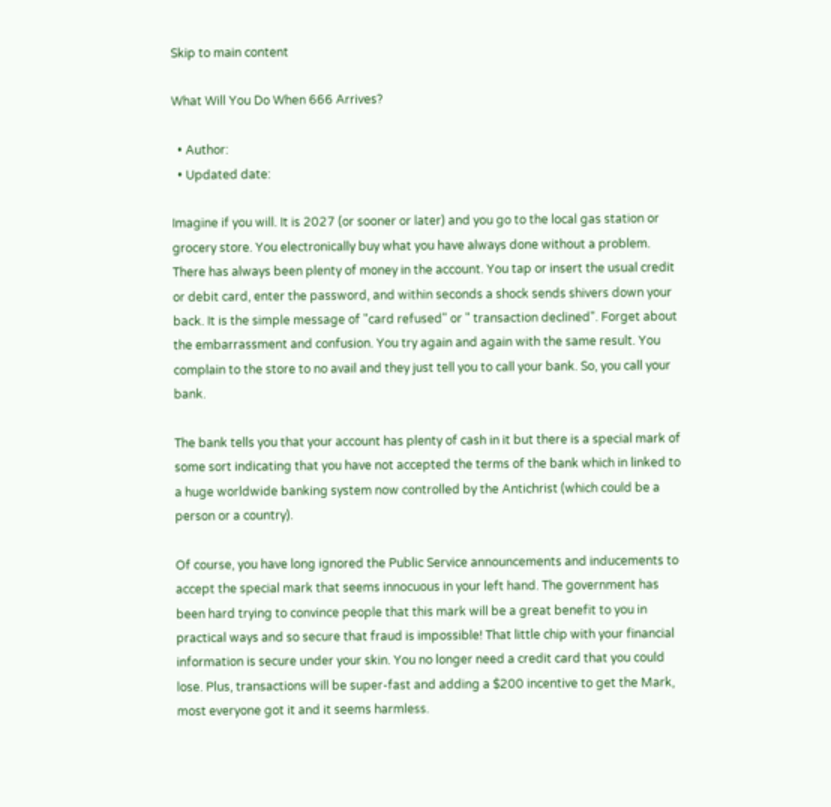Skip to main content

What Will You Do When 666 Arrives?

  • Author:
  • Updated date:

Imagine if you will. It is 2027 (or sooner or later) and you go to the local gas station or grocery store. You electronically buy what you have always done without a problem. There has always been plenty of money in the account. You tap or insert the usual credit or debit card, enter the password, and within seconds a shock sends shivers down your back. It is the simple message of "card refused" or " transaction declined". Forget about the embarrassment and confusion. You try again and again with the same result. You complain to the store to no avail and they just tell you to call your bank. So, you call your bank.

The bank tells you that your account has plenty of cash in it but there is a special mark of some sort indicating that you have not accepted the terms of the bank which in linked to a huge worldwide banking system now controlled by the Antichrist (which could be a person or a country).

Of course, you have long ignored the Public Service announcements and inducements to accept the special mark that seems innocuous in your left hand. The government has been hard trying to convince people that this mark will be a great benefit to you in practical ways and so secure that fraud is impossible! That little chip with your financial information is secure under your skin. You no longer need a credit card that you could lose. Plus, transactions will be super-fast and adding a $200 incentive to get the Mark, most everyone got it and it seems harmless.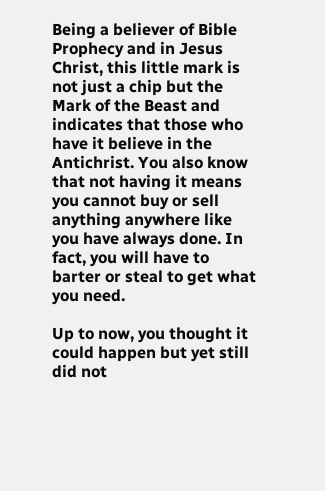Being a believer of Bible Prophecy and in Jesus Christ, this little mark is not just a chip but the Mark of the Beast and indicates that those who have it believe in the Antichrist. You also know that not having it means you cannot buy or sell anything anywhere like you have always done. In fact, you will have to barter or steal to get what you need.

Up to now, you thought it could happen but yet still did not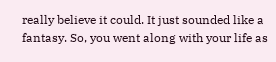really believe it could. It just sounded like a fantasy. So, you went along with your life as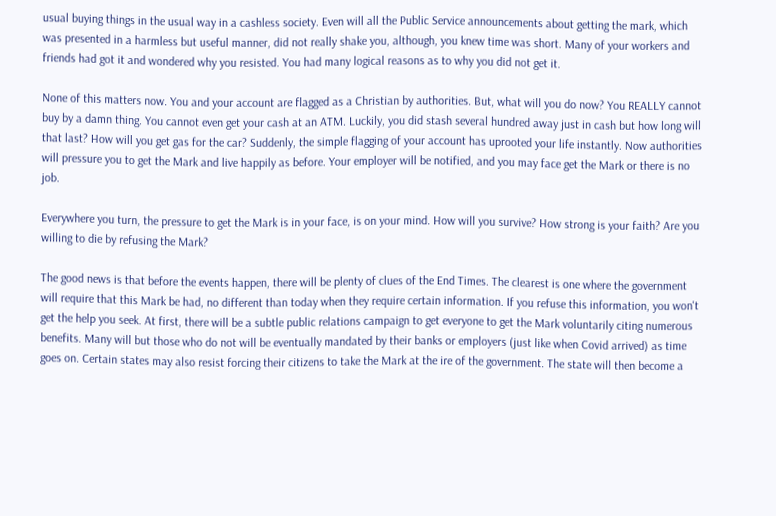usual buying things in the usual way in a cashless society. Even will all the Public Service announcements about getting the mark, which was presented in a harmless but useful manner, did not really shake you, although, you knew time was short. Many of your workers and friends had got it and wondered why you resisted. You had many logical reasons as to why you did not get it.

None of this matters now. You and your account are flagged as a Christian by authorities. But, what will you do now? You REALLY cannot buy by a damn thing. You cannot even get your cash at an ATM. Luckily, you did stash several hundred away just in cash but how long will that last? How will you get gas for the car? Suddenly, the simple flagging of your account has uprooted your life instantly. Now authorities will pressure you to get the Mark and live happily as before. Your employer will be notified, and you may face get the Mark or there is no job.

Everywhere you turn, the pressure to get the Mark is in your face, is on your mind. How will you survive? How strong is your faith? Are you willing to die by refusing the Mark?

The good news is that before the events happen, there will be plenty of clues of the End Times. The clearest is one where the government will require that this Mark be had, no different than today when they require certain information. If you refuse this information, you won't get the help you seek. At first, there will be a subtle public relations campaign to get everyone to get the Mark voluntarily citing numerous benefits. Many will but those who do not will be eventually mandated by their banks or employers (just like when Covid arrived) as time goes on. Certain states may also resist forcing their citizens to take the Mark at the ire of the government. The state will then become a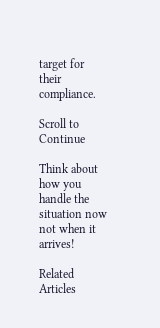target for their compliance.

Scroll to Continue

Think about how you handle the situation now not when it arrives!

Related Articles